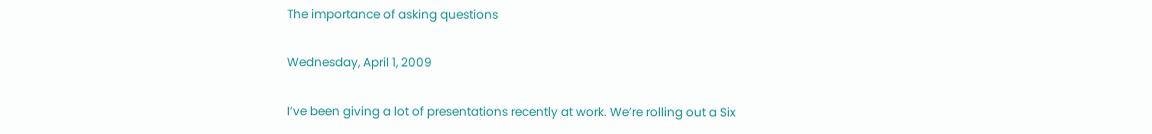The importance of asking questions

Wednesday, April 1, 2009

I’ve been giving a lot of presentations recently at work. We’re rolling out a Six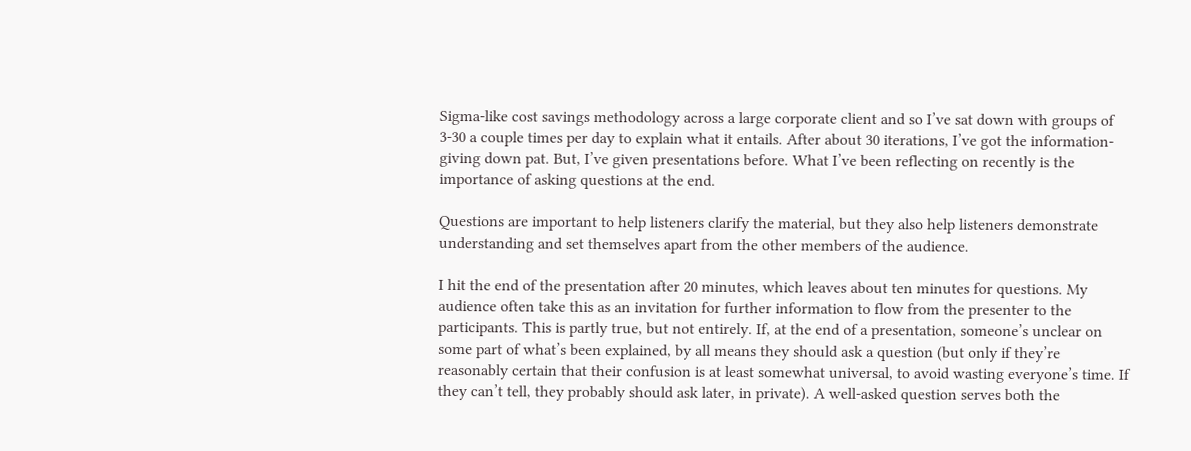Sigma-like cost savings methodology across a large corporate client and so I’ve sat down with groups of 3-30 a couple times per day to explain what it entails. After about 30 iterations, I’ve got the information-giving down pat. But, I’ve given presentations before. What I’ve been reflecting on recently is the importance of asking questions at the end.

Questions are important to help listeners clarify the material, but they also help listeners demonstrate understanding and set themselves apart from the other members of the audience.

I hit the end of the presentation after 20 minutes, which leaves about ten minutes for questions. My audience often take this as an invitation for further information to flow from the presenter to the participants. This is partly true, but not entirely. If, at the end of a presentation, someone’s unclear on some part of what’s been explained, by all means they should ask a question (but only if they’re reasonably certain that their confusion is at least somewhat universal, to avoid wasting everyone’s time. If they can’t tell, they probably should ask later, in private). A well-asked question serves both the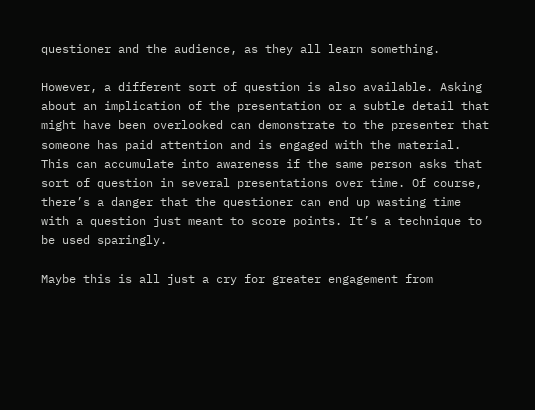questioner and the audience, as they all learn something.

However, a different sort of question is also available. Asking about an implication of the presentation or a subtle detail that might have been overlooked can demonstrate to the presenter that someone has paid attention and is engaged with the material. This can accumulate into awareness if the same person asks that sort of question in several presentations over time. Of course, there’s a danger that the questioner can end up wasting time with a question just meant to score points. It’s a technique to be used sparingly.

Maybe this is all just a cry for greater engagement from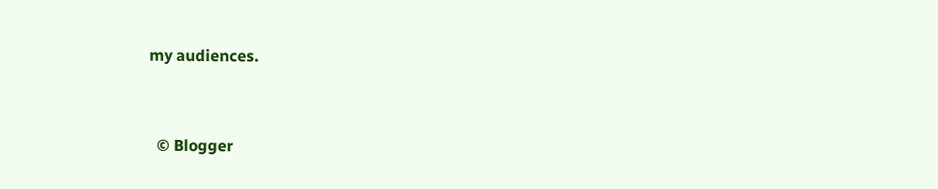my audiences.


  © Blogger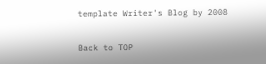template Writer's Blog by 2008

Back to TOP